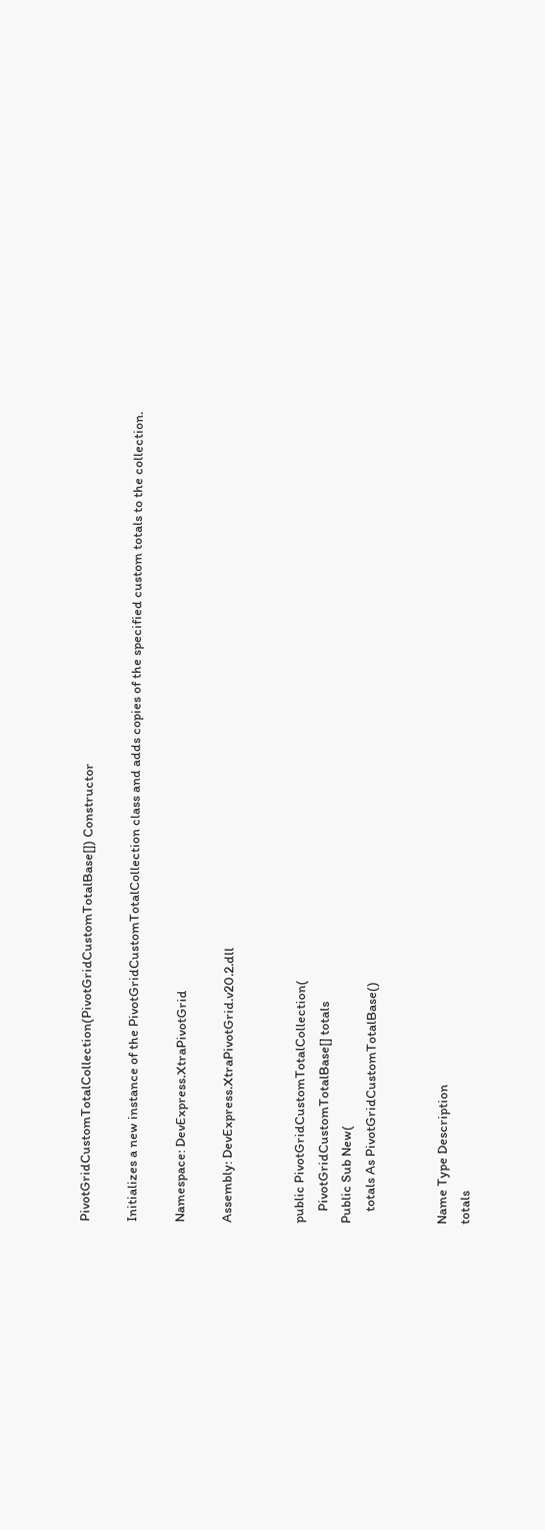PivotGridCustomTotalCollection(PivotGridCustomTotalBase[]) Constructor

Initializes a new instance of the PivotGridCustomTotalCollection class and adds copies of the specified custom totals to the collection.

Namespace: DevExpress.XtraPivotGrid

Assembly: DevExpress.XtraPivotGrid.v20.2.dll


public PivotGridCustomTotalCollection(
    PivotGridCustomTotalBase[] totals
Public Sub New(
    totals As PivotGridCustomTotalBase()


Name Type Description
totals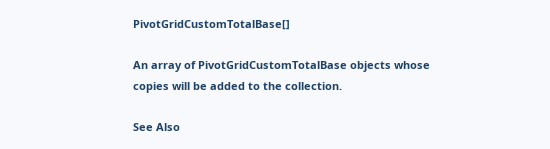PivotGridCustomTotalBase[]

An array of PivotGridCustomTotalBase objects whose copies will be added to the collection.

See Also